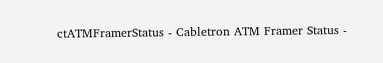ctATMFramerStatus - Cabletron ATM Framer Status -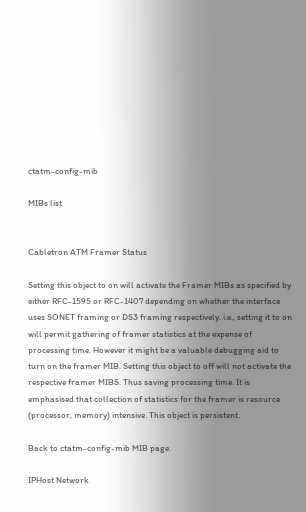ctatm-config-mib

MIBs list


Cabletron ATM Framer Status

Setting this object to on will activate the Framer MIBs as specified by either RFC-1595 or RFC-1407 depending on whether the interface uses SONET framing or DS3 framing respectively. i.e., setting it to on will permit gathering of framer statistics at the expense of processing time. However it might be a valuable debugging aid to turn on the framer MIB. Setting this object to off will not activate the respective framer MIBS. Thus saving processing time. It is emphasised that collection of statistics for the framer is resource (processor, memory) intensive. This object is persistent.

Back to ctatm-config-mib MIB page.

IPHost Network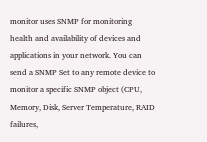monitor uses SNMP for monitoring health and availability of devices and applications in your network. You can send a SNMP Set to any remote device to monitor a specific SNMP object (CPU, Memory, Disk, Server Temperature, RAID failures,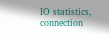IO statistics, connection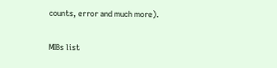counts, error and much more).

MIBs list